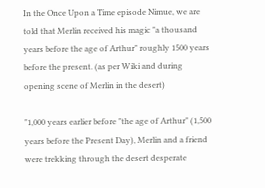In the Once Upon a Time episode Nimue, we are told that Merlin received his magic "a thousand years before the age of Arthur" roughly 1500 years before the present. (as per Wiki and during opening scene of Merlin in the desert)

"1,000 years earlier before "the age of Arthur" (1,500 years before the Present Day), Merlin and a friend were trekking through the desert desperate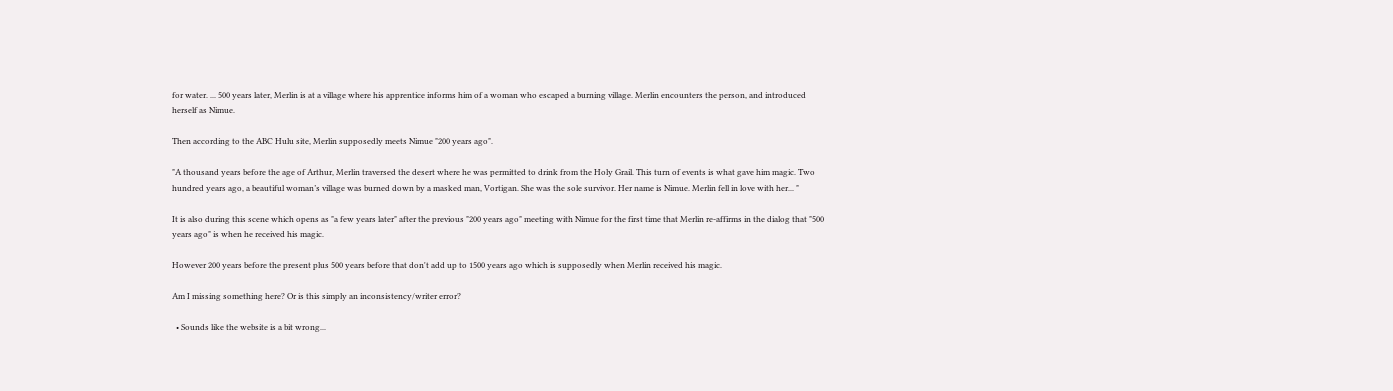for water. ... 500 years later, Merlin is at a village where his apprentice informs him of a woman who escaped a burning village. Merlin encounters the person, and introduced herself as Nimue.

Then according to the ABC Hulu site, Merlin supposedly meets Nimue "200 years ago".

"A thousand years before the age of Arthur, Merlin traversed the desert where he was permitted to drink from the Holy Grail. This turn of events is what gave him magic. Two hundred years ago, a beautiful woman’s village was burned down by a masked man, Vortigan. She was the sole survivor. Her name is Nimue. Merlin fell in love with her... "

It is also during this scene which opens as "a few years later" after the previous "200 years ago" meeting with Nimue for the first time that Merlin re-affirms in the dialog that "500 years ago" is when he received his magic.

However 200 years before the present plus 500 years before that don't add up to 1500 years ago which is supposedly when Merlin received his magic.

Am I missing something here? Or is this simply an inconsistency/writer error?

  • Sounds like the website is a bit wrong...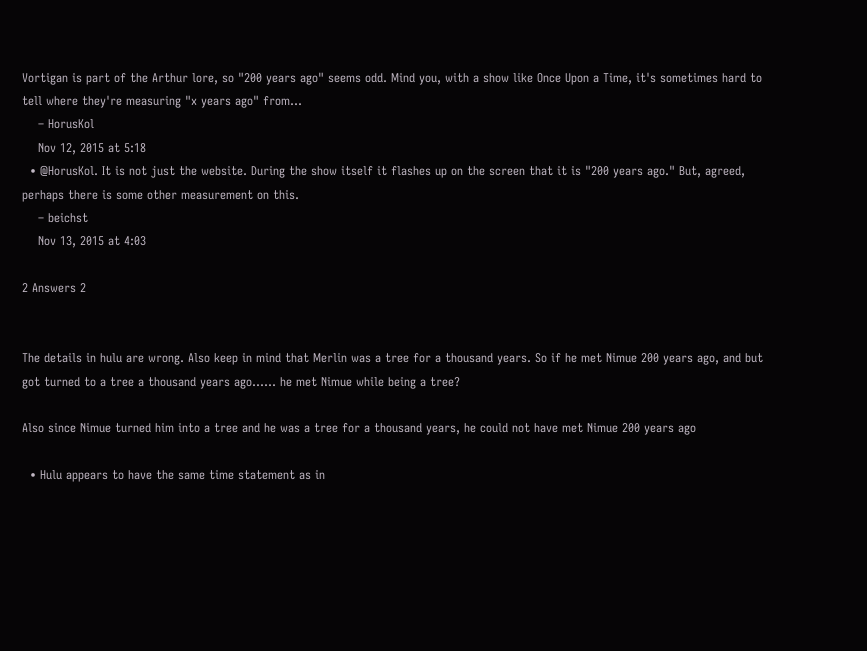Vortigan is part of the Arthur lore, so "200 years ago" seems odd. Mind you, with a show like Once Upon a Time, it's sometimes hard to tell where they're measuring "x years ago" from...
    – HorusKol
    Nov 12, 2015 at 5:18
  • @HorusKol. It is not just the website. During the show itself it flashes up on the screen that it is "200 years ago." But, agreed, perhaps there is some other measurement on this.
    – beichst
    Nov 13, 2015 at 4:03

2 Answers 2


The details in hulu are wrong. Also keep in mind that Merlin was a tree for a thousand years. So if he met Nimue 200 years ago, and but got turned to a tree a thousand years ago...... he met Nimue while being a tree?

Also since Nimue turned him into a tree and he was a tree for a thousand years, he could not have met Nimue 200 years ago

  • Hulu appears to have the same time statement as in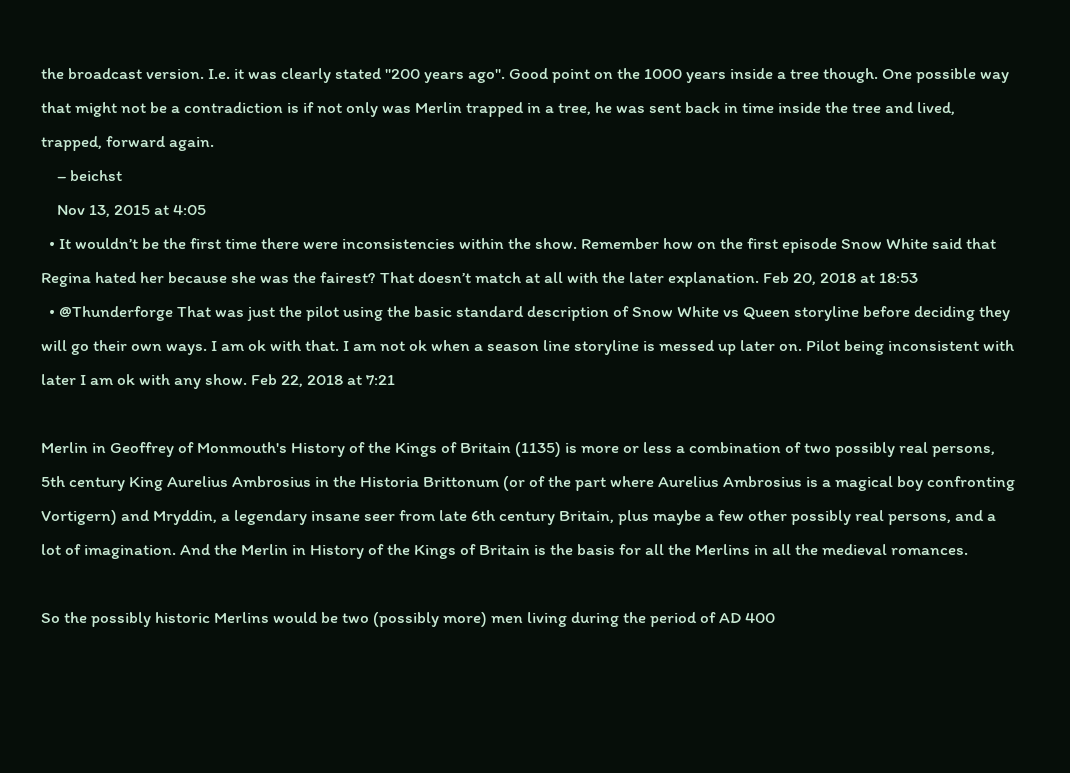the broadcast version. I.e. it was clearly stated "200 years ago". Good point on the 1000 years inside a tree though. One possible way that might not be a contradiction is if not only was Merlin trapped in a tree, he was sent back in time inside the tree and lived, trapped, forward again.
    – beichst
    Nov 13, 2015 at 4:05
  • It wouldn’t be the first time there were inconsistencies within the show. Remember how on the first episode Snow White said that Regina hated her because she was the fairest? That doesn’t match at all with the later explanation. Feb 20, 2018 at 18:53
  • @Thunderforge That was just the pilot using the basic standard description of Snow White vs Queen storyline before deciding they will go their own ways. I am ok with that. I am not ok when a season line storyline is messed up later on. Pilot being inconsistent with later I am ok with any show. Feb 22, 2018 at 7:21

Merlin in Geoffrey of Monmouth's History of the Kings of Britain (1135) is more or less a combination of two possibly real persons, 5th century King Aurelius Ambrosius in the Historia Brittonum (or of the part where Aurelius Ambrosius is a magical boy confronting Vortigern) and Mryddin, a legendary insane seer from late 6th century Britain, plus maybe a few other possibly real persons, and a lot of imagination. And the Merlin in History of the Kings of Britain is the basis for all the Merlins in all the medieval romances.

So the possibly historic Merlins would be two (possibly more) men living during the period of AD 400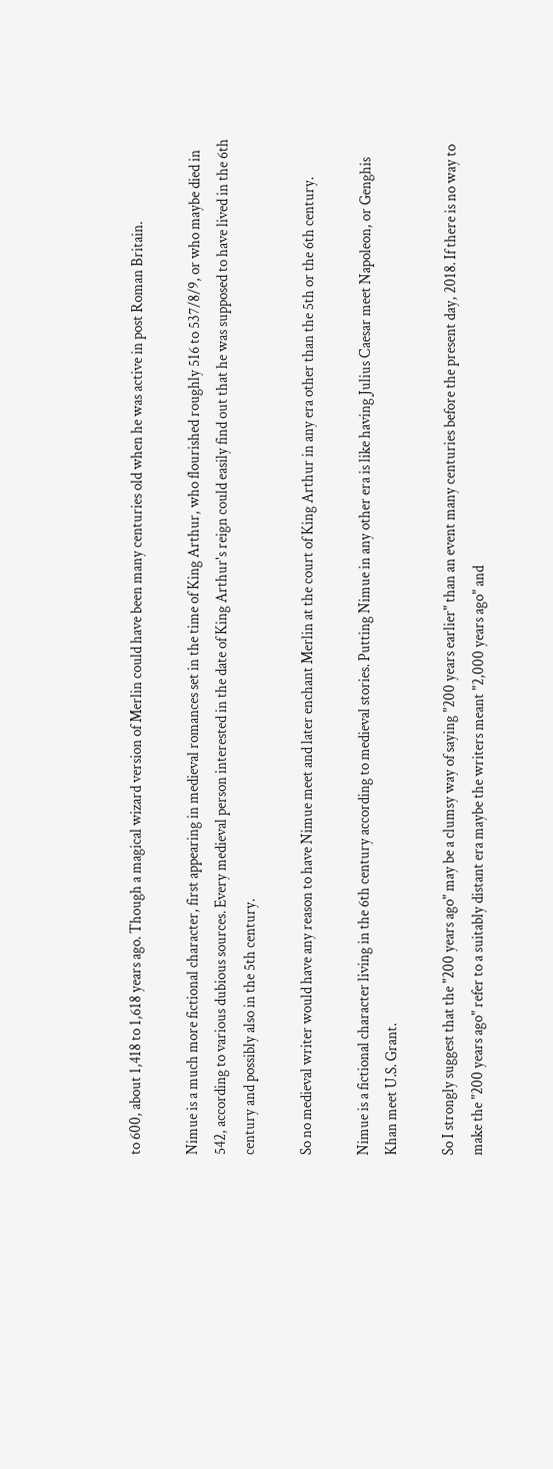to 600, about 1,418 to 1,618 years ago. Though a magical wizard version of Merlin could have been many centuries old when he was active in post Roman Britain.

Nimue is a much more fictional character, first appearing in medieval romances set in the time of King Arthur, who flourished roughly 516 to 537/8/9, or who maybe died in 542, according to various dubious sources. Every medieval person interested in the date of King Arthur's reign could easily find out that he was supposed to have lived in the 6th century and possibly also in the 5th century.

So no medieval writer would have any reason to have Nimue meet and later enchant Merlin at the court of King Arthur in any era other than the 5th or the 6th century.

Nimue is a fictional character living in the 6th century according to medieval stories. Putting Nimue in any other era is like having Julius Caesar meet Napoleon, or Genghis Khan meet U.S. Grant.

So I strongly suggest that the "200 years ago" may be a clumsy way of saying "200 years earlier" than an event many centuries before the present day, 2018. If there is no way to make the "200 years ago" refer to a suitably distant era maybe the writers meant "2,000 years ago" and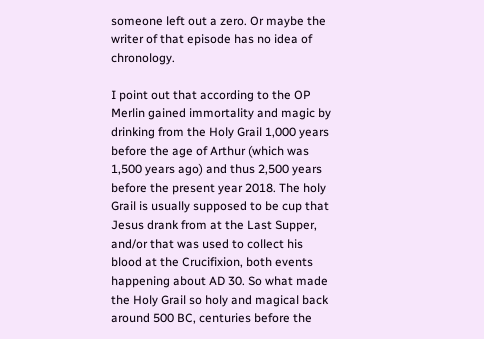someone left out a zero. Or maybe the writer of that episode has no idea of chronology.

I point out that according to the OP Merlin gained immortality and magic by drinking from the Holy Grail 1,000 years before the age of Arthur (which was 1,500 years ago) and thus 2,500 years before the present year 2018. The holy Grail is usually supposed to be cup that Jesus drank from at the Last Supper, and/or that was used to collect his blood at the Crucifixion, both events happening about AD 30. So what made the Holy Grail so holy and magical back around 500 BC, centuries before the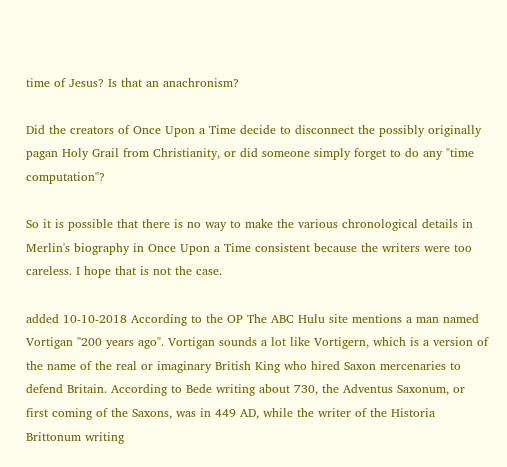time of Jesus? Is that an anachronism?

Did the creators of Once Upon a Time decide to disconnect the possibly originally pagan Holy Grail from Christianity, or did someone simply forget to do any "time computation"?

So it is possible that there is no way to make the various chronological details in Merlin's biography in Once Upon a Time consistent because the writers were too careless. I hope that is not the case.

added 10-10-2018 According to the OP The ABC Hulu site mentions a man named Vortigan "200 years ago". Vortigan sounds a lot like Vortigern, which is a version of the name of the real or imaginary British King who hired Saxon mercenaries to defend Britain. According to Bede writing about 730, the Adventus Saxonum, or first coming of the Saxons, was in 449 AD, while the writer of the Historia Brittonum writing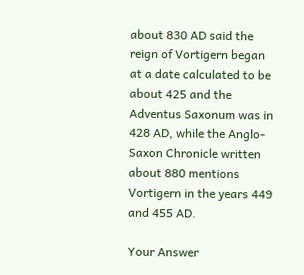about 830 AD said the reign of Vortigern began at a date calculated to be about 425 and the Adventus Saxonum was in 428 AD, while the Anglo-Saxon Chronicle written about 880 mentions Vortigern in the years 449 and 455 AD.

Your Answer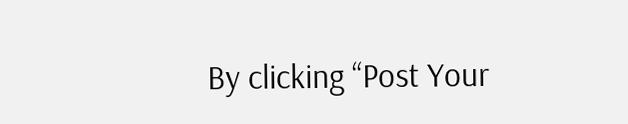By clicking “Post Your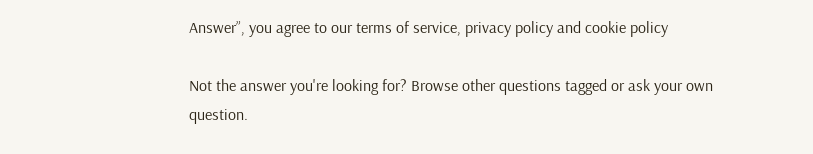Answer”, you agree to our terms of service, privacy policy and cookie policy

Not the answer you're looking for? Browse other questions tagged or ask your own question.